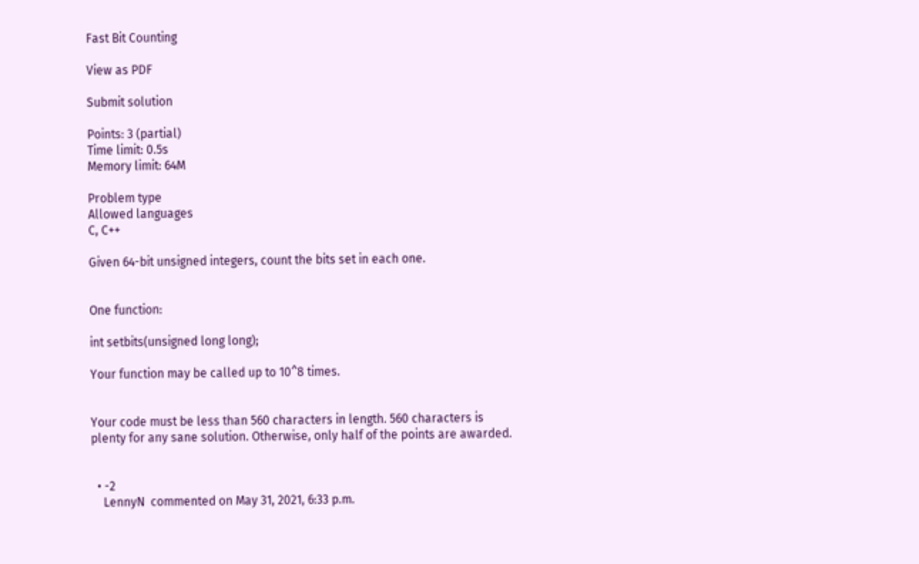Fast Bit Counting

View as PDF

Submit solution

Points: 3 (partial)
Time limit: 0.5s
Memory limit: 64M

Problem type
Allowed languages
C, C++

Given 64-bit unsigned integers, count the bits set in each one.


One function:

int setbits(unsigned long long);

Your function may be called up to 10^8 times.


Your code must be less than 560 characters in length. 560 characters is plenty for any sane solution. Otherwise, only half of the points are awarded.


  • -2
    LennyN  commented on May 31, 2021, 6:33 p.m.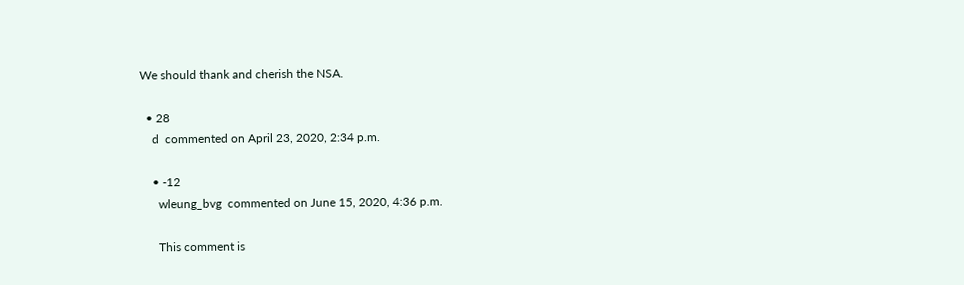We should thank and cherish the NSA.

  • 28
    d  commented on April 23, 2020, 2:34 p.m.

    • -12
      wleung_bvg  commented on June 15, 2020, 4:36 p.m.

      This comment is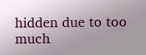hidden due to too much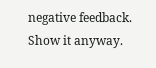negative feedback. Show it anyway.